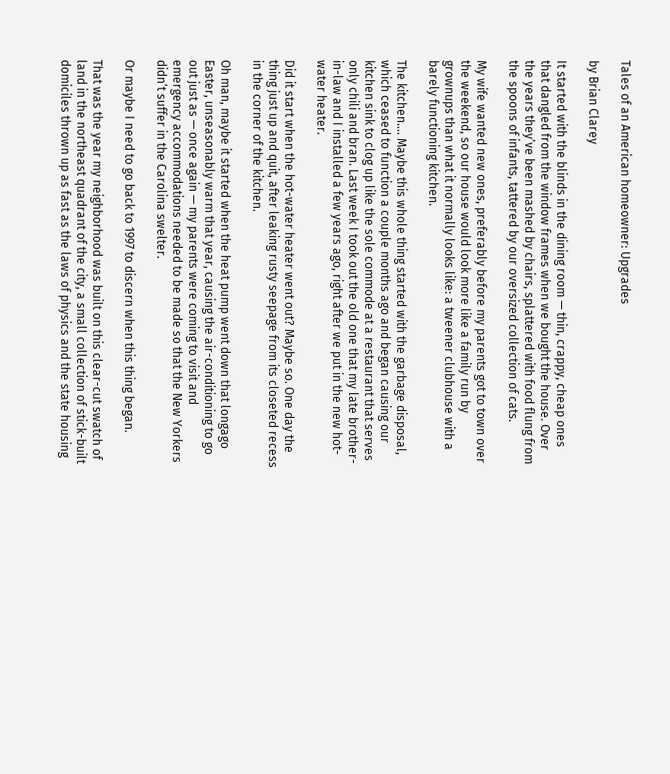Tales of an American homeowner: Upgrades

by Brian Clarey

It started with the blinds in the dining room — thin, crappy, cheap ones that dangled from the window frames when we bought the house. Over the years they’ve been mashed by chairs, splattered with food flung from the spoons of infants, tattered by our oversized collection of cats.

My wife wanted new ones, preferably before my parents got to town over the weekend, so our house would look more like a family run by grownups than what it normally looks like: a tweener clubhouse with a barely functioning kitchen.

The kitchen…. Maybe this whole thing started with the garbage disposal, which ceased to function a couple months ago and began causing our kitchen sink to clog up like the sole commode at a restaurant that serves only chili and bran. Last week I took out the old one that my late brother-in-law and I installed a few years ago, right after we put in the new hot-water heater.

Did it start when the hot-water heater went out? Maybe so. One day the thing just up and quit, after leaking rusty seepage from its closeted recess in the corner of the kitchen.

Oh man, maybe it started when the heat pump went down that longago Easter, unseasonably warm that year, causing the air-conditioning to go out just as — once again — my parents were coming to visit and emergency accommodations needed to be made so that the New Yorkers didn’t suffer in the Carolina swelter.

Or maybe I need to go back to 1997 to discern when this thing began.

That was the year my neighborhood was built on this clear-cut swatch of land in the northeast quadrant of the city, a small collection of stick-built domiciles thrown up as fast as the laws of physics and the state housing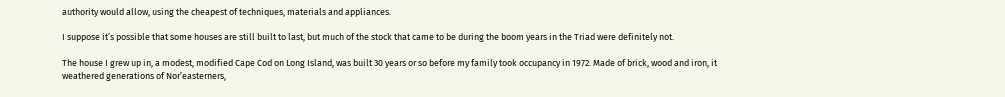authority would allow, using the cheapest of techniques, materials and appliances.

I suppose it’s possible that some houses are still built to last, but much of the stock that came to be during the boom years in the Triad were definitely not.

The house I grew up in, a modest, modified Cape Cod on Long Island, was built 30 years or so before my family took occupancy in 1972. Made of brick, wood and iron, it weathered generations of Nor’easterners,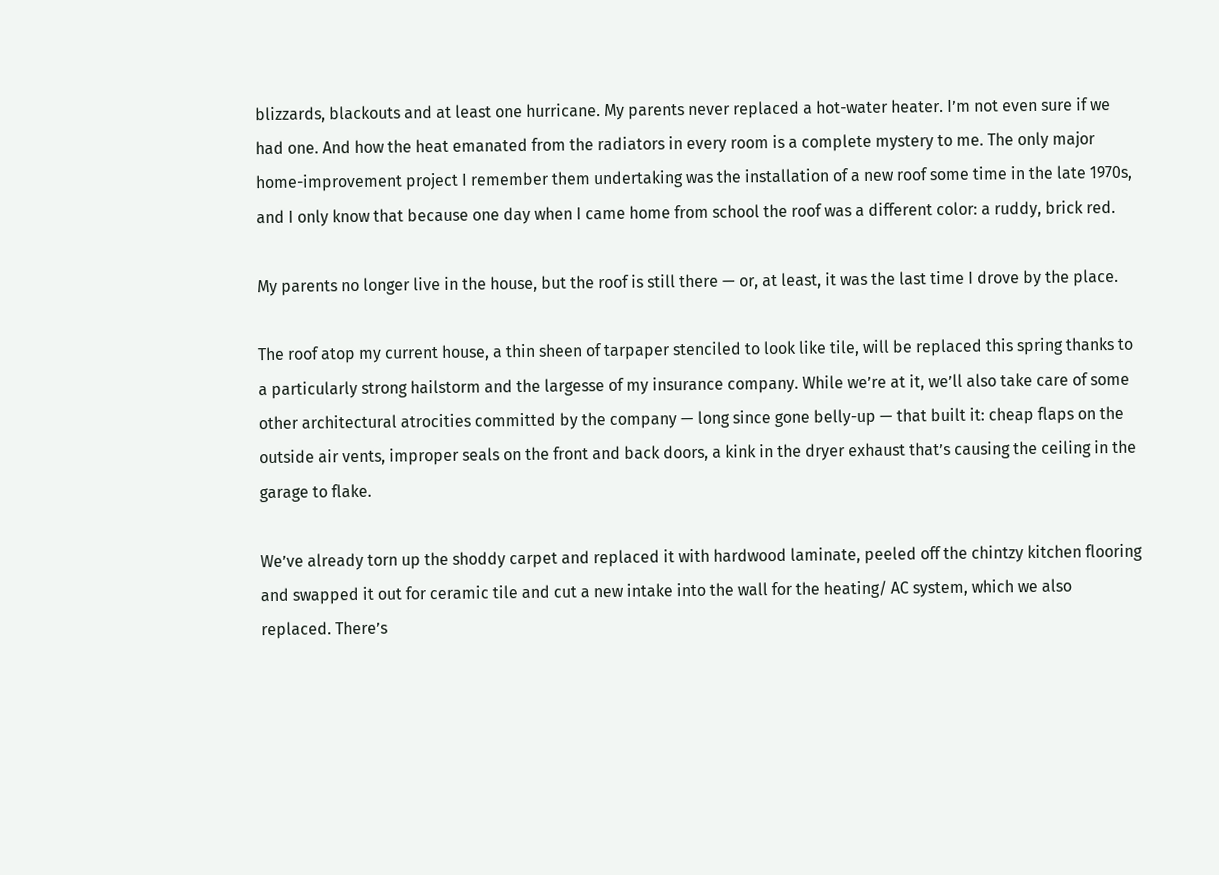blizzards, blackouts and at least one hurricane. My parents never replaced a hot-water heater. I’m not even sure if we had one. And how the heat emanated from the radiators in every room is a complete mystery to me. The only major home-improvement project I remember them undertaking was the installation of a new roof some time in the late 1970s, and I only know that because one day when I came home from school the roof was a different color: a ruddy, brick red.

My parents no longer live in the house, but the roof is still there — or, at least, it was the last time I drove by the place.

The roof atop my current house, a thin sheen of tarpaper stenciled to look like tile, will be replaced this spring thanks to a particularly strong hailstorm and the largesse of my insurance company. While we’re at it, we’ll also take care of some other architectural atrocities committed by the company — long since gone belly-up — that built it: cheap flaps on the outside air vents, improper seals on the front and back doors, a kink in the dryer exhaust that’s causing the ceiling in the garage to flake.

We’ve already torn up the shoddy carpet and replaced it with hardwood laminate, peeled off the chintzy kitchen flooring and swapped it out for ceramic tile and cut a new intake into the wall for the heating/ AC system, which we also replaced. There’s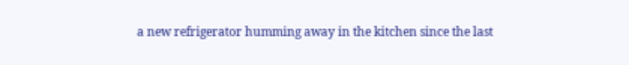a new refrigerator humming away in the kitchen since the last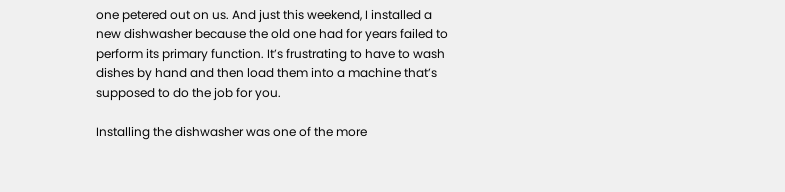one petered out on us. And just this weekend, I installed a new dishwasher because the old one had for years failed to perform its primary function. It’s frustrating to have to wash dishes by hand and then load them into a machine that’s supposed to do the job for you.

Installing the dishwasher was one of the more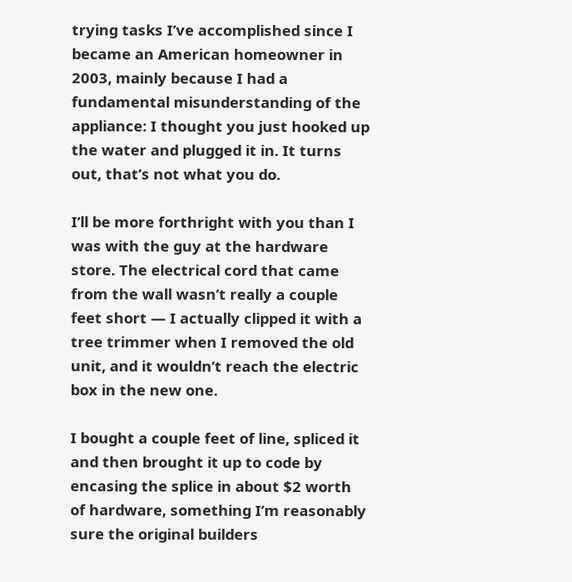trying tasks I’ve accomplished since I became an American homeowner in 2003, mainly because I had a fundamental misunderstanding of the appliance: I thought you just hooked up the water and plugged it in. It turns out, that’s not what you do.

I’ll be more forthright with you than I was with the guy at the hardware store. The electrical cord that came from the wall wasn’t really a couple feet short — I actually clipped it with a tree trimmer when I removed the old unit, and it wouldn’t reach the electric box in the new one.

I bought a couple feet of line, spliced it and then brought it up to code by encasing the splice in about $2 worth of hardware, something I’m reasonably sure the original builders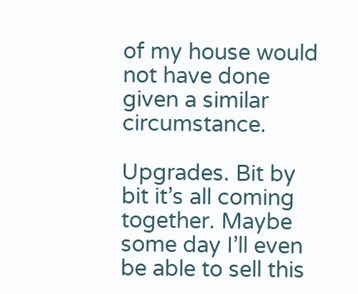of my house would not have done given a similar circumstance.

Upgrades. Bit by bit it’s all coming together. Maybe some day I’ll even be able to sell this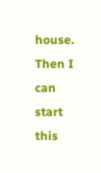house. Then I can start this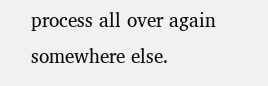process all over again somewhere else.